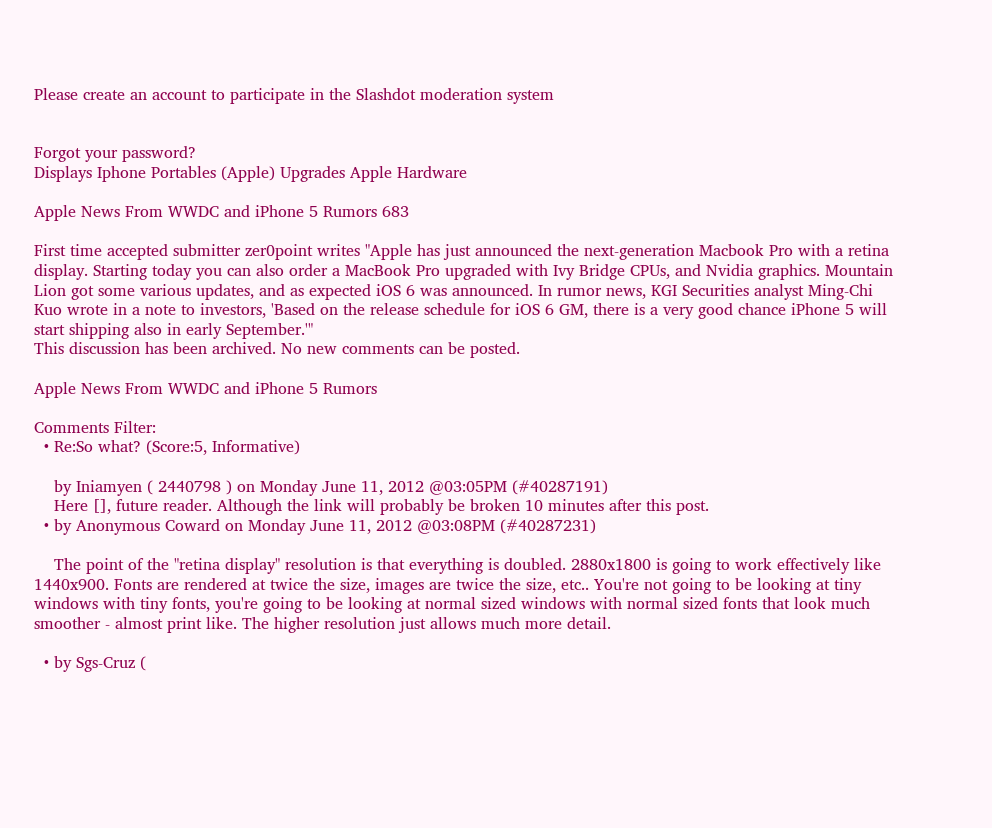Please create an account to participate in the Slashdot moderation system


Forgot your password?
Displays Iphone Portables (Apple) Upgrades Apple Hardware

Apple News From WWDC and iPhone 5 Rumors 683

First time accepted submitter zer0point writes "Apple has just announced the next-generation Macbook Pro with a retina display. Starting today you can also order a MacBook Pro upgraded with Ivy Bridge CPUs, and Nvidia graphics. Mountain Lion got some various updates, and as expected iOS 6 was announced. In rumor news, KGI Securities analyst Ming-Chi Kuo wrote in a note to investors, 'Based on the release schedule for iOS 6 GM, there is a very good chance iPhone 5 will start shipping also in early September.'"
This discussion has been archived. No new comments can be posted.

Apple News From WWDC and iPhone 5 Rumors

Comments Filter:
  • Re:So what? (Score:5, Informative)

    by Iniamyen ( 2440798 ) on Monday June 11, 2012 @03:05PM (#40287191)
    Here [], future reader. Although the link will probably be broken 10 minutes after this post.
  • by Anonymous Coward on Monday June 11, 2012 @03:08PM (#40287231)

    The point of the "retina display" resolution is that everything is doubled. 2880x1800 is going to work effectively like 1440x900. Fonts are rendered at twice the size, images are twice the size, etc.. You're not going to be looking at tiny windows with tiny fonts, you're going to be looking at normal sized windows with normal sized fonts that look much smoother - almost print like. The higher resolution just allows much more detail.

  • by Sgs-Cruz (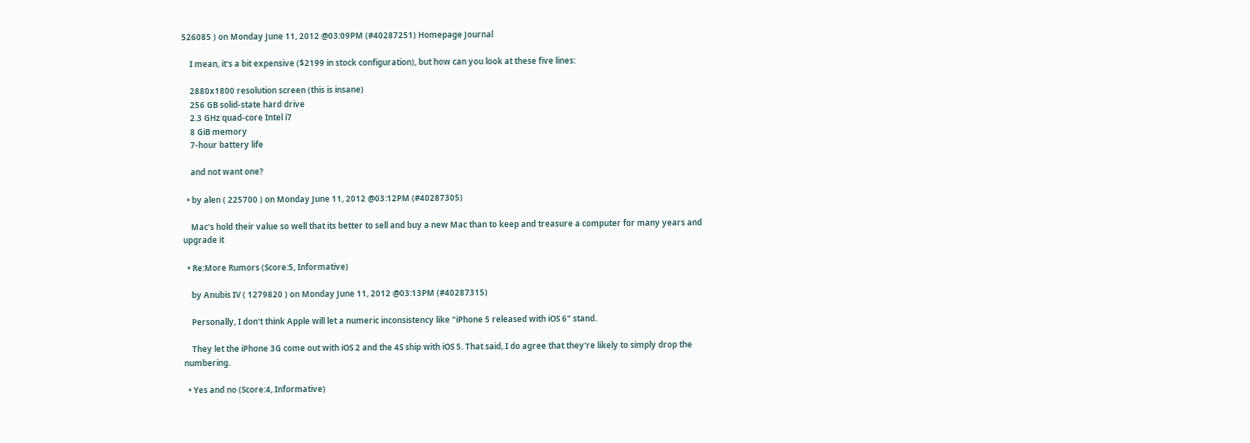526085 ) on Monday June 11, 2012 @03:09PM (#40287251) Homepage Journal

    I mean, it's a bit expensive ($2199 in stock configuration), but how can you look at these five lines:

    2880x1800 resolution screen (this is insane)
    256 GB solid-state hard drive
    2.3 GHz quad-core Intel i7
    8 GiB memory
    7-hour battery life

    and not want one?

  • by alen ( 225700 ) on Monday June 11, 2012 @03:12PM (#40287305)

    Mac's hold their value so well that its better to sell and buy a new Mac than to keep and treasure a computer for many years and upgrade it

  • Re:More Rumors (Score:5, Informative)

    by Anubis IV ( 1279820 ) on Monday June 11, 2012 @03:13PM (#40287315)

    Personally, I don't think Apple will let a numeric inconsistency like "iPhone 5 released with iOS 6" stand.

    They let the iPhone 3G come out with iOS 2 and the 4S ship with iOS 5. That said, I do agree that they're likely to simply drop the numbering.

  • Yes and no (Score:4, Informative)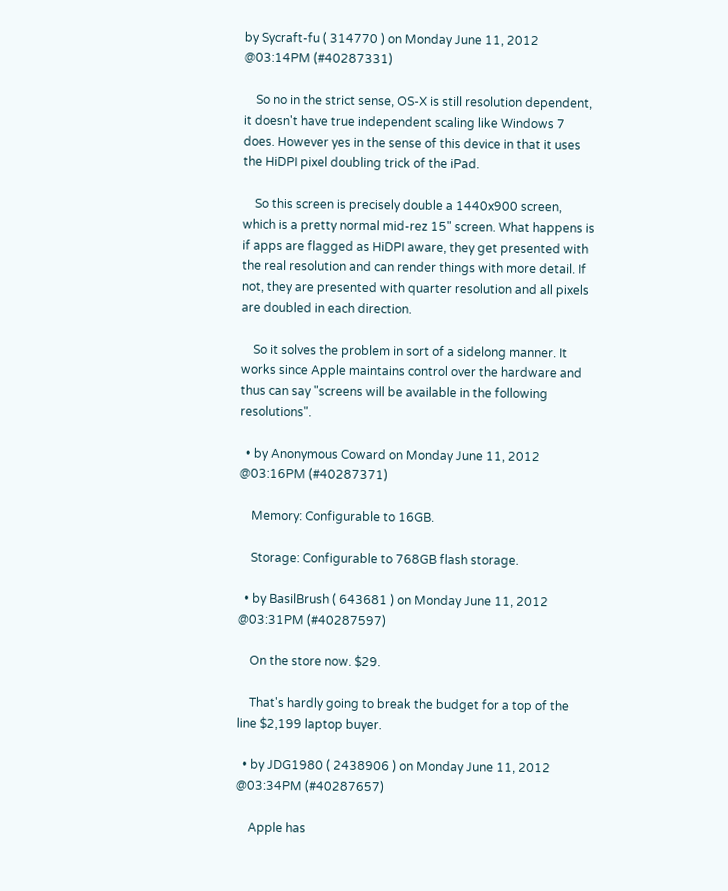by Sycraft-fu ( 314770 ) on Monday June 11, 2012 @03:14PM (#40287331)

    So no in the strict sense, OS-X is still resolution dependent, it doesn't have true independent scaling like Windows 7 does. However yes in the sense of this device in that it uses the HiDPI pixel doubling trick of the iPad.

    So this screen is precisely double a 1440x900 screen, which is a pretty normal mid-rez 15" screen. What happens is if apps are flagged as HiDPI aware, they get presented with the real resolution and can render things with more detail. If not, they are presented with quarter resolution and all pixels are doubled in each direction.

    So it solves the problem in sort of a sidelong manner. It works since Apple maintains control over the hardware and thus can say "screens will be available in the following resolutions".

  • by Anonymous Coward on Monday June 11, 2012 @03:16PM (#40287371)

    Memory: Configurable to 16GB.

    Storage: Configurable to 768GB flash storage.

  • by BasilBrush ( 643681 ) on Monday June 11, 2012 @03:31PM (#40287597)

    On the store now. $29.

    That's hardly going to break the budget for a top of the line $2,199 laptop buyer.

  • by JDG1980 ( 2438906 ) on Monday June 11, 2012 @03:34PM (#40287657)

    Apple has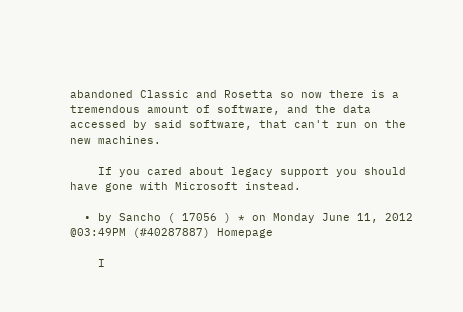abandoned Classic and Rosetta so now there is a tremendous amount of software, and the data accessed by said software, that can't run on the new machines.

    If you cared about legacy support you should have gone with Microsoft instead.

  • by Sancho ( 17056 ) * on Monday June 11, 2012 @03:49PM (#40287887) Homepage

    I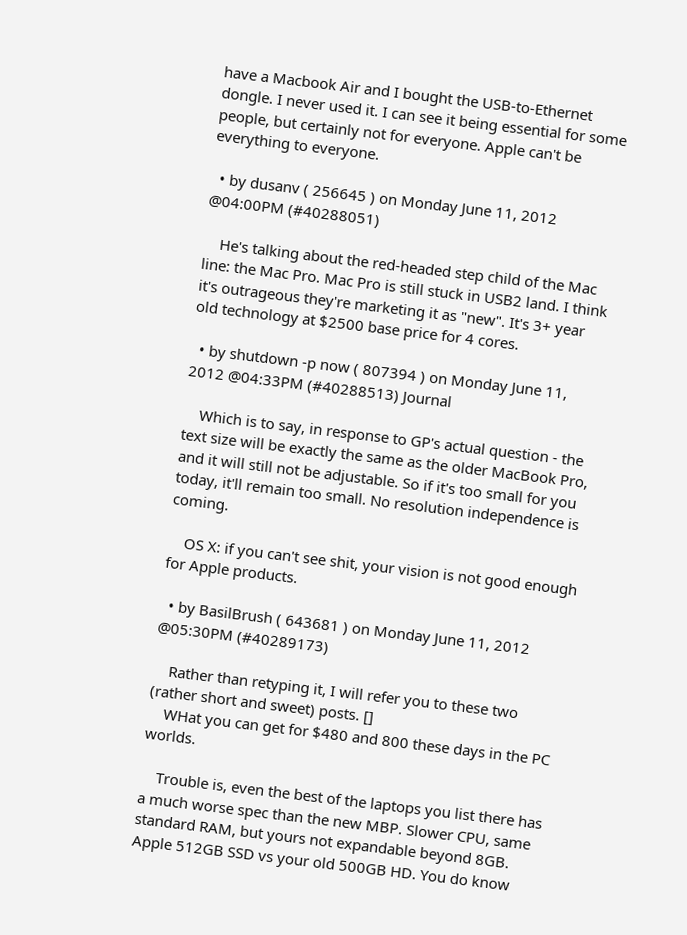have a Macbook Air and I bought the USB-to-Ethernet dongle. I never used it. I can see it being essential for some people, but certainly not for everyone. Apple can't be everything to everyone.

  • by dusanv ( 256645 ) on Monday June 11, 2012 @04:00PM (#40288051)

    He's talking about the red-headed step child of the Mac line: the Mac Pro. Mac Pro is still stuck in USB2 land. I think it's outrageous they're marketing it as "new". It's 3+ year old technology at $2500 base price for 4 cores.

  • by shutdown -p now ( 807394 ) on Monday June 11, 2012 @04:33PM (#40288513) Journal

    Which is to say, in response to GP's actual question - the text size will be exactly the same as the older MacBook Pro, and it will still not be adjustable. So if it's too small for you today, it'll remain too small. No resolution independence is coming.

    OS X: if you can't see shit, your vision is not good enough for Apple products.

  • by BasilBrush ( 643681 ) on Monday June 11, 2012 @05:30PM (#40289173)

    Rather than retyping it, I will refer you to these two (rather short and sweet) posts. []
    WHat you can get for $480 and 800 these days in the PC worlds.

    Trouble is, even the best of the laptops you list there has a much worse spec than the new MBP. Slower CPU, same standard RAM, but yours not expandable beyond 8GB. Apple 512GB SSD vs your old 500GB HD. You do know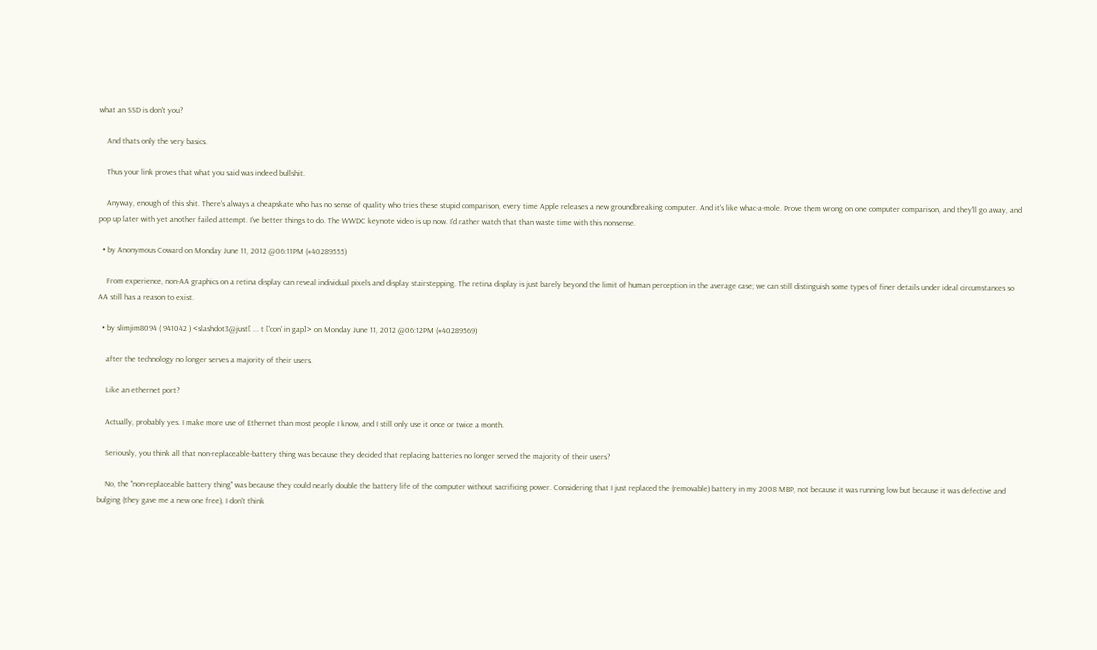what an SSD is don't you?

    And thats only the very basics.

    Thus your link proves that what you said was indeed bullshit.

    Anyway, enough of this shit. There's always a cheapskate who has no sense of quality who tries these stupid comparison, every time Apple releases a new groundbreaking computer. And it's like whac-a-mole. Prove them wrong on one computer comparison, and they'll go away, and pop up later with yet another failed attempt. I've better things to do. The WWDC keynote video is up now. I'd rather watch that than waste time with this nonsense.

  • by Anonymous Coward on Monday June 11, 2012 @06:11PM (#40289555)

    From experience, non-AA graphics on a retina display can reveal individual pixels and display stairstepping. The retina display is just barely beyond the limit of human perception in the average case; we can still distinguish some types of finer details under ideal circumstances so AA still has a reason to exist.

  • by slimjim8094 ( 941042 ) <slashdot3@just[ ... t ['con' in gap]> on Monday June 11, 2012 @06:12PM (#40289569)

    after the technology no longer serves a majority of their users.

    Like an ethernet port?

    Actually, probably yes. I make more use of Ethernet than most people I know, and I still only use it once or twice a month.

    Seriously, you think all that non-replaceable-battery thing was because they decided that replacing batteries no longer served the majority of their users?

    No, the "non-replaceable battery thing" was because they could nearly double the battery life of the computer without sacrificing power. Considering that I just replaced the (removable) battery in my 2008 MBP, not because it was running low but because it was defective and bulging (they gave me a new one free), I don't think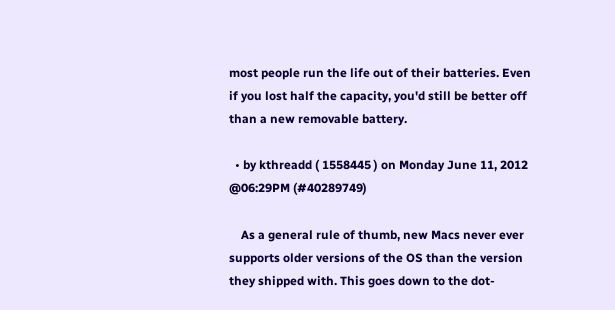most people run the life out of their batteries. Even if you lost half the capacity, you'd still be better off than a new removable battery.

  • by kthreadd ( 1558445 ) on Monday June 11, 2012 @06:29PM (#40289749)

    As a general rule of thumb, new Macs never ever supports older versions of the OS than the version they shipped with. This goes down to the dot-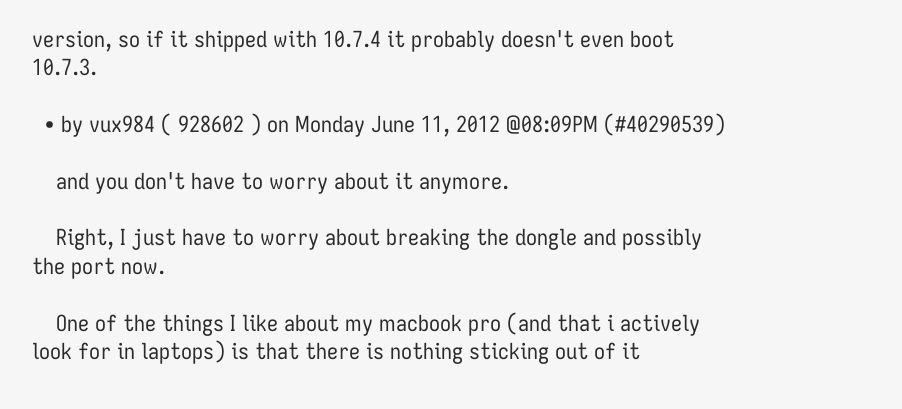version, so if it shipped with 10.7.4 it probably doesn't even boot 10.7.3.

  • by vux984 ( 928602 ) on Monday June 11, 2012 @08:09PM (#40290539)

    and you don't have to worry about it anymore.

    Right, I just have to worry about breaking the dongle and possibly the port now.

    One of the things I like about my macbook pro (and that i actively look for in laptops) is that there is nothing sticking out of it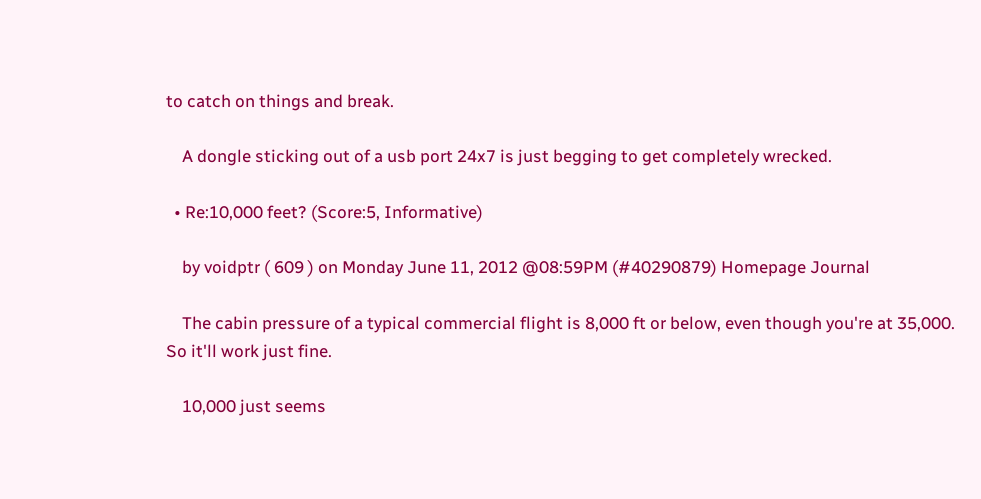to catch on things and break.

    A dongle sticking out of a usb port 24x7 is just begging to get completely wrecked.

  • Re:10,000 feet? (Score:5, Informative)

    by voidptr ( 609 ) on Monday June 11, 2012 @08:59PM (#40290879) Homepage Journal

    The cabin pressure of a typical commercial flight is 8,000 ft or below, even though you're at 35,000. So it'll work just fine.

    10,000 just seems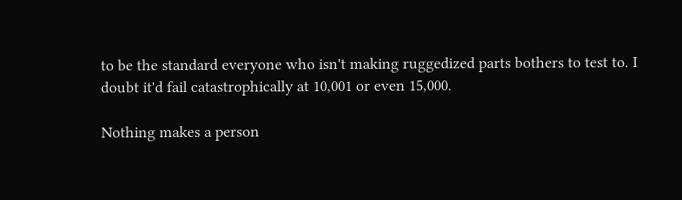to be the standard everyone who isn't making ruggedized parts bothers to test to. I doubt it'd fail catastrophically at 10,001 or even 15,000.

Nothing makes a person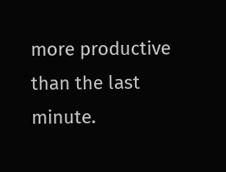more productive than the last minute.